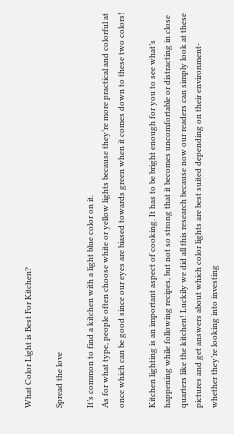What Color Light is Best For Kitchen?

Spread the love

It’s common to find a kitchen with a light blue color on it.
As for what type, people often choose white or yellow lights because they’re more practical and colorful at once which can be good since our eyes are biased towards green when it comes down to these two colors!

Kitchen lighting is an important aspect of cooking. It has to be bright enough for you to see what’s happening while following recipes, but not so strong that it becomes uncomfortable or distracting in close quarters like the kitchen! Luckily we did all this research because now our readers can simply look at these pictures and get answers about which color lights are best suited depending on their environment- whether they’re looking into investing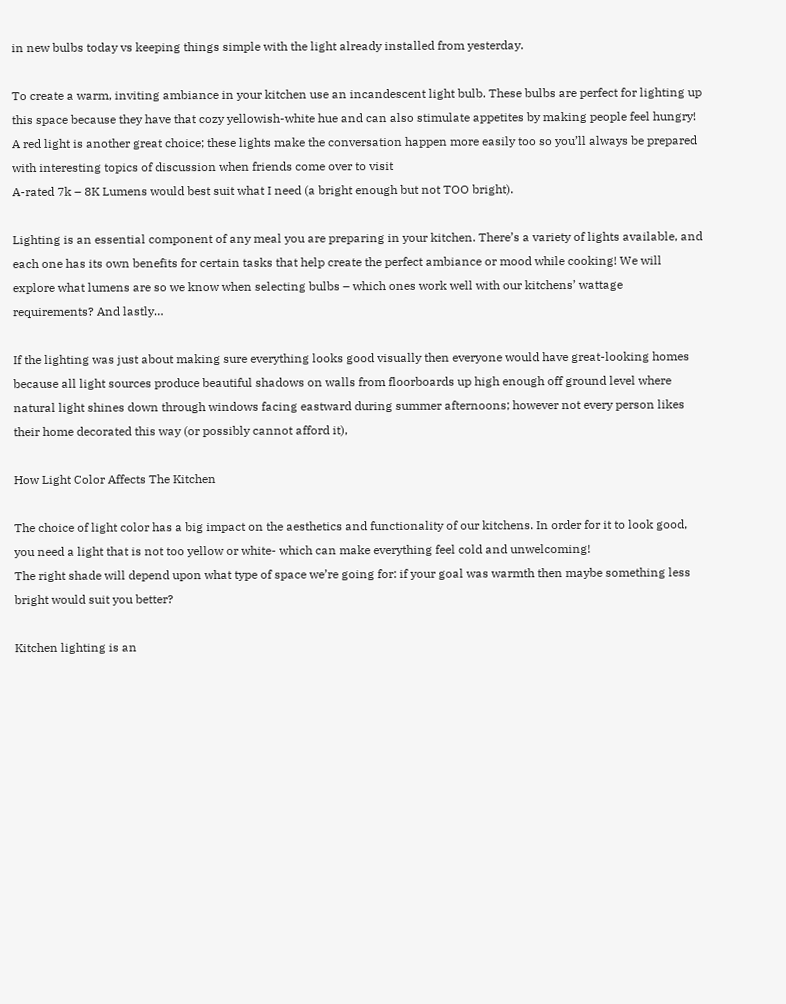in new bulbs today vs keeping things simple with the light already installed from yesterday.

To create a warm, inviting ambiance in your kitchen use an incandescent light bulb. These bulbs are perfect for lighting up this space because they have that cozy yellowish-white hue and can also stimulate appetites by making people feel hungry! A red light is another great choice; these lights make the conversation happen more easily too so you’ll always be prepared with interesting topics of discussion when friends come over to visit
A-rated 7k – 8K Lumens would best suit what I need (a bright enough but not TOO bright).

Lighting is an essential component of any meal you are preparing in your kitchen. There’s a variety of lights available, and each one has its own benefits for certain tasks that help create the perfect ambiance or mood while cooking! We will explore what lumens are so we know when selecting bulbs – which ones work well with our kitchens’ wattage requirements? And lastly…

If the lighting was just about making sure everything looks good visually then everyone would have great-looking homes because all light sources produce beautiful shadows on walls from floorboards up high enough off ground level where natural light shines down through windows facing eastward during summer afternoons; however not every person likes their home decorated this way (or possibly cannot afford it),

How Light Color Affects The Kitchen

The choice of light color has a big impact on the aesthetics and functionality of our kitchens. In order for it to look good, you need a light that is not too yellow or white- which can make everything feel cold and unwelcoming!
The right shade will depend upon what type of space we’re going for: if your goal was warmth then maybe something less bright would suit you better?

Kitchen lighting is an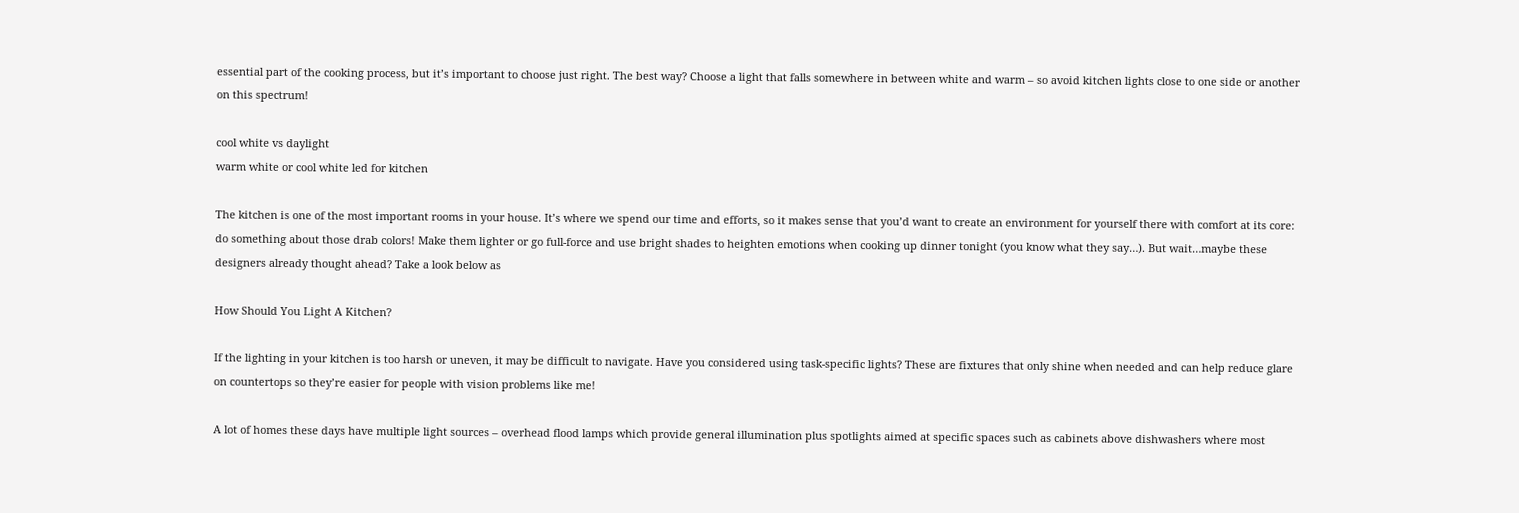essential part of the cooking process, but it’s important to choose just right. The best way? Choose a light that falls somewhere in between white and warm – so avoid kitchen lights close to one side or another on this spectrum!

cool white vs daylight
warm white or cool white led for kitchen

The kitchen is one of the most important rooms in your house. It’s where we spend our time and efforts, so it makes sense that you’d want to create an environment for yourself there with comfort at its core: do something about those drab colors! Make them lighter or go full-force and use bright shades to heighten emotions when cooking up dinner tonight (you know what they say…). But wait…maybe these designers already thought ahead? Take a look below as

How Should You Light A Kitchen?

If the lighting in your kitchen is too harsh or uneven, it may be difficult to navigate. Have you considered using task-specific lights? These are fixtures that only shine when needed and can help reduce glare on countertops so they’re easier for people with vision problems like me!

A lot of homes these days have multiple light sources – overhead flood lamps which provide general illumination plus spotlights aimed at specific spaces such as cabinets above dishwashers where most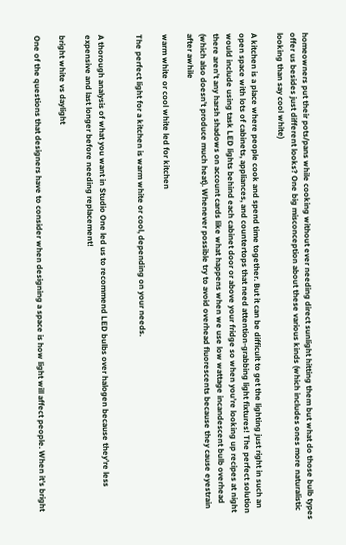homeowners put their pots/pans while cooking without ever needing direct sunlight hitting them but what do those bulb types offer us besides just different looks? One big misconception about these various kinds (which includes ones more naturalistic looking than say cool white)

A kitchen is a place where people cook and spend time together. But it can be difficult to get the lighting just right in such an open space with lots of cabinets, appliances, and countertops that need attention-grabbing light fixtures! The perfect solution would include using task LED lights behind each cabinet door or above your fridge so when you’re looking up recipes at night there aren’t any harsh shadows on account cards like what happens when we use low wattage incandescent bulb overhead (which also doesn’t produce much heat). Whenever possible try to avoid overhead fluorescents because they cause eyestrain after awhile

warm white or cool white led for kitchen

The perfect light for a kitchen is warm white or cool, depending on your needs.


A thorough analysis of what you want in Studio One led us to recommend LED bulbs over halogen because they’re less expensive and last longer before needing replacement!

bright white vs daylight

One of the questions that designers have to consider when designing a space is how light will affect people. When it’s bright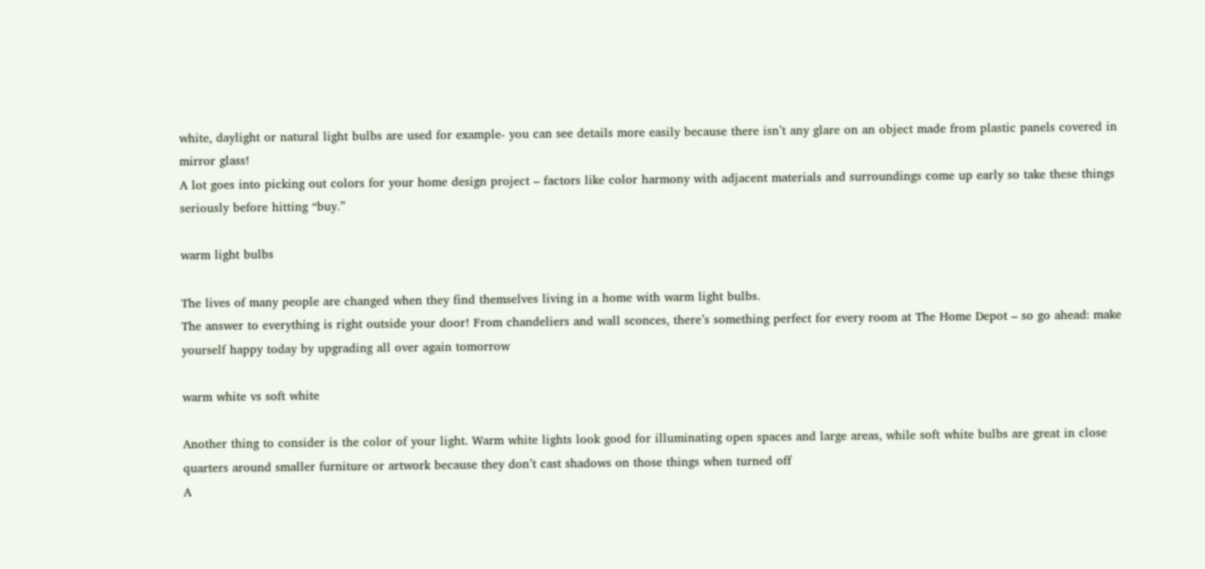white, daylight or natural light bulbs are used for example- you can see details more easily because there isn’t any glare on an object made from plastic panels covered in mirror glass!
A lot goes into picking out colors for your home design project – factors like color harmony with adjacent materials and surroundings come up early so take these things seriously before hitting “buy.”

warm light bulbs

The lives of many people are changed when they find themselves living in a home with warm light bulbs.
The answer to everything is right outside your door! From chandeliers and wall sconces, there’s something perfect for every room at The Home Depot – so go ahead: make yourself happy today by upgrading all over again tomorrow

warm white vs soft white

Another thing to consider is the color of your light. Warm white lights look good for illuminating open spaces and large areas, while soft white bulbs are great in close quarters around smaller furniture or artwork because they don’t cast shadows on those things when turned off
A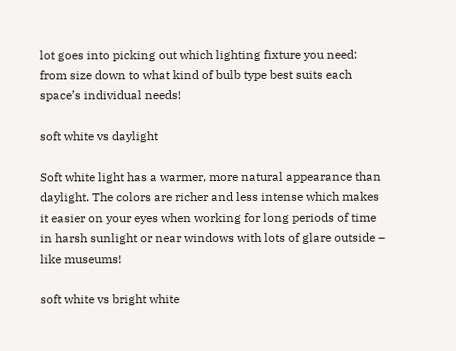lot goes into picking out which lighting fixture you need: from size down to what kind of bulb type best suits each space’s individual needs!

soft white vs daylight

Soft white light has a warmer, more natural appearance than daylight. The colors are richer and less intense which makes it easier on your eyes when working for long periods of time in harsh sunlight or near windows with lots of glare outside – like museums!

soft white vs bright white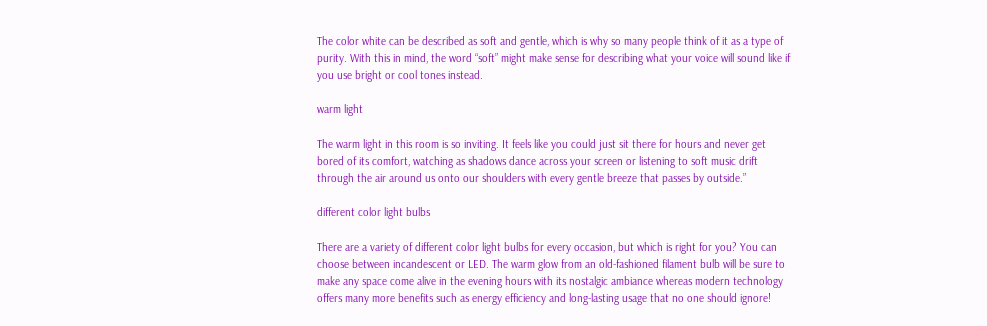The color white can be described as soft and gentle, which is why so many people think of it as a type of purity. With this in mind, the word “soft” might make sense for describing what your voice will sound like if you use bright or cool tones instead.

warm light

The warm light in this room is so inviting. It feels like you could just sit there for hours and never get bored of its comfort, watching as shadows dance across your screen or listening to soft music drift through the air around us onto our shoulders with every gentle breeze that passes by outside.”

different color light bulbs

There are a variety of different color light bulbs for every occasion, but which is right for you? You can choose between incandescent or LED. The warm glow from an old-fashioned filament bulb will be sure to make any space come alive in the evening hours with its nostalgic ambiance whereas modern technology offers many more benefits such as energy efficiency and long-lasting usage that no one should ignore!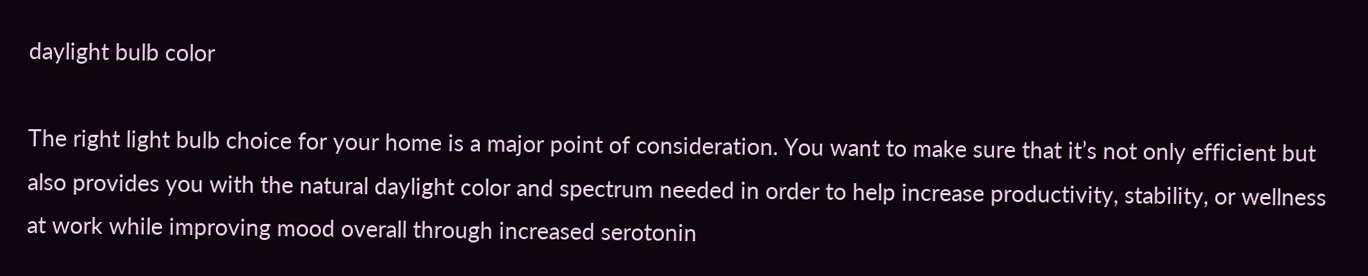daylight bulb color

The right light bulb choice for your home is a major point of consideration. You want to make sure that it’s not only efficient but also provides you with the natural daylight color and spectrum needed in order to help increase productivity, stability, or wellness at work while improving mood overall through increased serotonin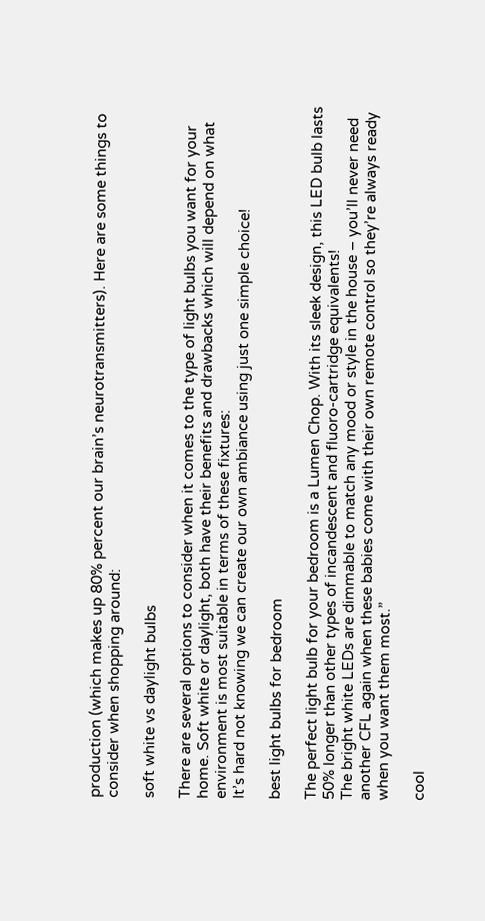production (which makes up 80% percent our brain’s neurotransmitters). Here are some things to consider when shopping around:

soft white vs daylight bulbs

There are several options to consider when it comes to the type of light bulbs you want for your home. Soft white or daylight, both have their benefits and drawbacks which will depend on what environment is most suitable in terms of these fixtures:
It’s hard not knowing we can create our own ambiance using just one simple choice!

best light bulbs for bedroom

The perfect light bulb for your bedroom is a Lumen Chop. With its sleek design, this LED bulb lasts 50% longer than other types of incandescent and fluoro-cartridge equivalents!
The bright white LEDs are dimmable to match any mood or style in the house – you’ll never need another CFL again when these babies come with their own remote control so they’re always ready when you want them most.”

cool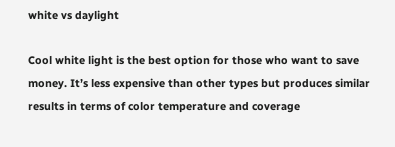white vs daylight

Cool white light is the best option for those who want to save money. It’s less expensive than other types but produces similar results in terms of color temperature and coverage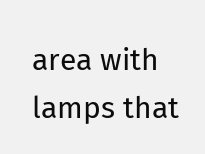area with lamps that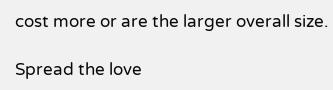cost more or are the larger overall size.

Spread the love